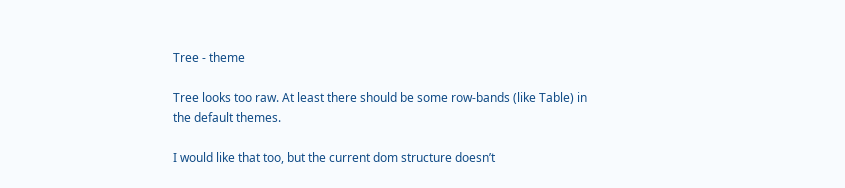Tree - theme

Tree looks too raw. At least there should be some row-bands (like Table) in the default themes.

I would like that too, but the current dom structure doesn’t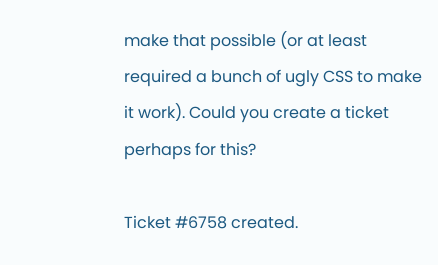make that possible (or at least required a bunch of ugly CSS to make it work). Could you create a ticket perhaps for this?

Ticket #6758 created.